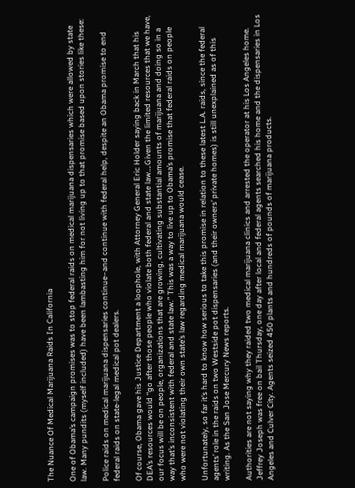The Nuance Of Medical Marijuana Raids In California

One of Obama’s campaign promises was to stop federal raids on medical marijuana dispensaries which were allowed by state law. Many pundits (myself included) have been lambasting him for not living up to that promise based upon stories like these:

Police raids on medical marijuana dispensaries continue–and continue with federal help, despite an Obama promise to end federal raids on state-legal medical pot dealers.

Of course, Obama gave his Justice Department a loophole, with Attorney General Eric Holder saying back in March that his DEA’s resources would “go after those people who violate both federal and state law….Given the limited resources that we have, our focus will be on people, organizations that are growing, cultivating substantial amounts of marijuana and doing so in a way that’s inconsistent with federal and state law.” This was a way to live up to Obama’s promise that federal raids on people who were not violating their own state’s law regarding medical marijuana would cease.

Unfortunately, so far it’s hard to know how serious to take this promise in relation to these latest L.A. raids, since the federal agents’ role in the raids on two Westside pot dispensaries (and their owners’ private homes) is still unexplained as of this writing. As the San Jose Mercury News reports.

Authorities are not saying why they raided two medical marijuana clinics and arrested the operator at his Los Angeles home. Jeffrey Joseph was free on bail Thursday, one day after local and federal agents searched his home and the dispensaries in Los Angeles and Culver City. Agents seized 450 plants and hundreds of pounds of marijuana products.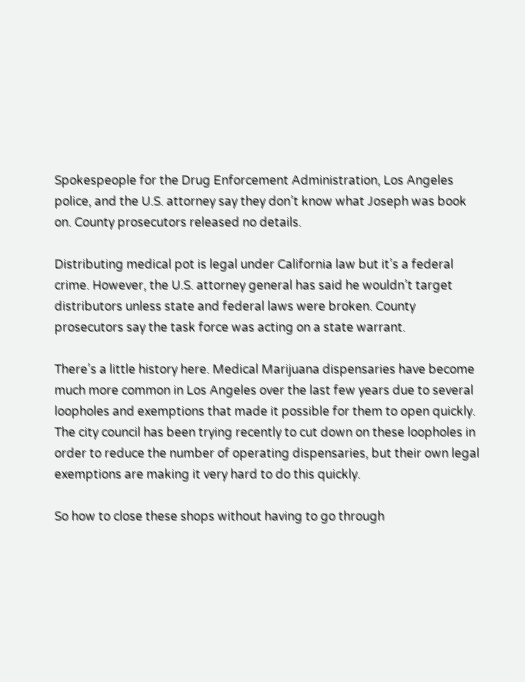Spokespeople for the Drug Enforcement Administration, Los Angeles police, and the U.S. attorney say they don’t know what Joseph was book on. County prosecutors released no details.

Distributing medical pot is legal under California law but it’s a federal crime. However, the U.S. attorney general has said he wouldn’t target distributors unless state and federal laws were broken. County prosecutors say the task force was acting on a state warrant.

There’s a little history here. Medical Marijuana dispensaries have become much more common in Los Angeles over the last few years due to several loopholes and exemptions that made it possible for them to open quickly. The city council has been trying recently to cut down on these loopholes in order to reduce the number of operating dispensaries, but their own legal exemptions are making it very hard to do this quickly.

So how to close these shops without having to go through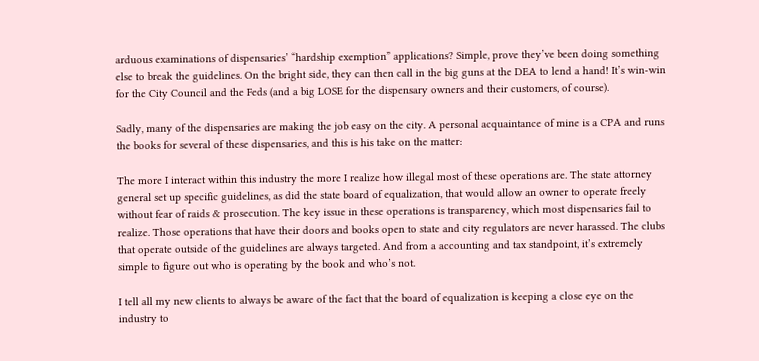arduous examinations of dispensaries’ “hardship exemption” applications? Simple, prove they’ve been doing something else to break the guidelines. On the bright side, they can then call in the big guns at the DEA to lend a hand! It’s win-win for the City Council and the Feds (and a big LOSE for the dispensary owners and their customers, of course).

Sadly, many of the dispensaries are making the job easy on the city. A personal acquaintance of mine is a CPA and runs the books for several of these dispensaries, and this is his take on the matter:

The more I interact within this industry the more I realize how illegal most of these operations are. The state attorney general set up specific guidelines, as did the state board of equalization, that would allow an owner to operate freely without fear of raids & prosecution. The key issue in these operations is transparency, which most dispensaries fail to realize. Those operations that have their doors and books open to state and city regulators are never harassed. The clubs that operate outside of the guidelines are always targeted. And from a accounting and tax standpoint, it’s extremely simple to figure out who is operating by the book and who’s not.

I tell all my new clients to always be aware of the fact that the board of equalization is keeping a close eye on the industry to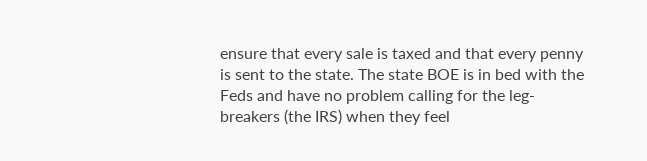ensure that every sale is taxed and that every penny is sent to the state. The state BOE is in bed with the Feds and have no problem calling for the leg-breakers (the IRS) when they feel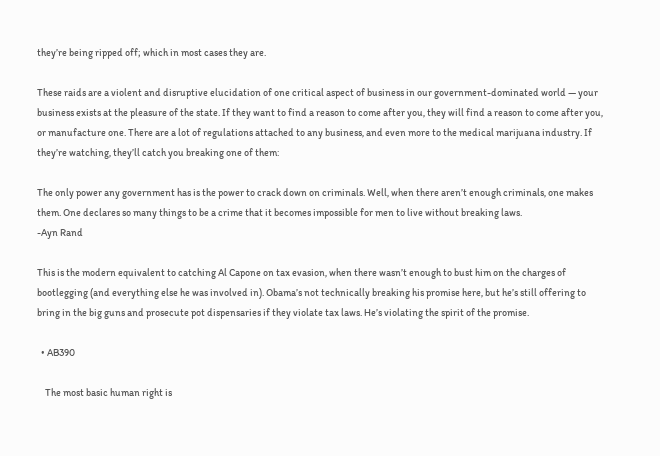they’re being ripped off; which in most cases they are.

These raids are a violent and disruptive elucidation of one critical aspect of business in our government-dominated world — your business exists at the pleasure of the state. If they want to find a reason to come after you, they will find a reason to come after you, or manufacture one. There are a lot of regulations attached to any business, and even more to the medical marijuana industry. If they’re watching, they’ll catch you breaking one of them:

The only power any government has is the power to crack down on criminals. Well, when there aren’t enough criminals, one makes them. One declares so many things to be a crime that it becomes impossible for men to live without breaking laws.
-Ayn Rand

This is the modern equivalent to catching Al Capone on tax evasion, when there wasn’t enough to bust him on the charges of bootlegging (and everything else he was involved in). Obama’s not technically breaking his promise here, but he’s still offering to bring in the big guns and prosecute pot dispensaries if they violate tax laws. He’s violating the spirit of the promise.

  • AB390

    The most basic human right is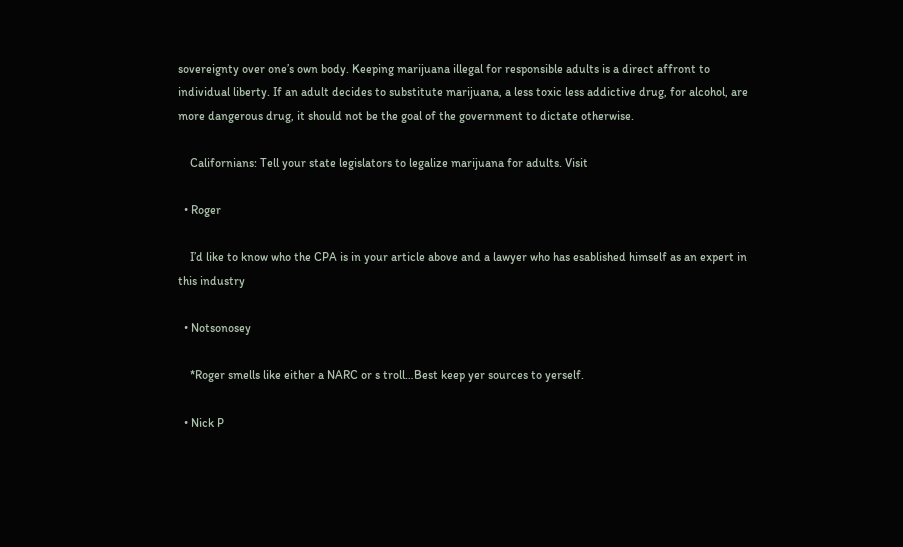sovereignty over one’s own body. Keeping marijuana illegal for responsible adults is a direct affront to individual liberty. If an adult decides to substitute marijuana, a less toxic less addictive drug, for alcohol, are more dangerous drug, it should not be the goal of the government to dictate otherwise.

    Californians: Tell your state legislators to legalize marijuana for adults. Visit

  • Roger

    I’d like to know who the CPA is in your article above and a lawyer who has esablished himself as an expert in this industry

  • Notsonosey

    *Roger smells like either a NARC or s troll…Best keep yer sources to yerself.

  • Nick P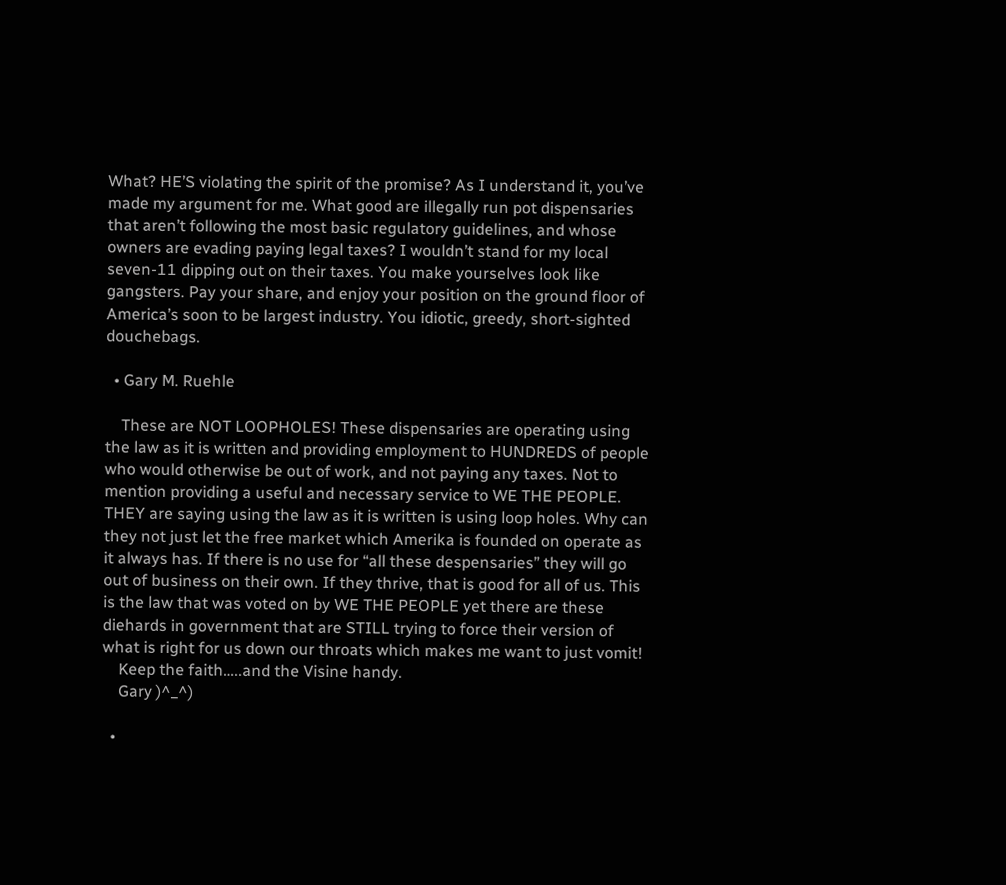What? HE’S violating the spirit of the promise? As I understand it, you’ve made my argument for me. What good are illegally run pot dispensaries that aren’t following the most basic regulatory guidelines, and whose owners are evading paying legal taxes? I wouldn’t stand for my local seven-11 dipping out on their taxes. You make yourselves look like gangsters. Pay your share, and enjoy your position on the ground floor of America’s soon to be largest industry. You idiotic, greedy, short-sighted douchebags.

  • Gary M. Ruehle

    These are NOT LOOPHOLES! These dispensaries are operating using the law as it is written and providing employment to HUNDREDS of people who would otherwise be out of work, and not paying any taxes. Not to mention providing a useful and necessary service to WE THE PEOPLE. THEY are saying using the law as it is written is using loop holes. Why can they not just let the free market which Amerika is founded on operate as it always has. If there is no use for “all these despensaries” they will go out of business on their own. If they thrive, that is good for all of us. This is the law that was voted on by WE THE PEOPLE yet there are these diehards in government that are STILL trying to force their version of what is right for us down our throats which makes me want to just vomit!
    Keep the faith…..and the Visine handy.
    Gary )^_^)

  •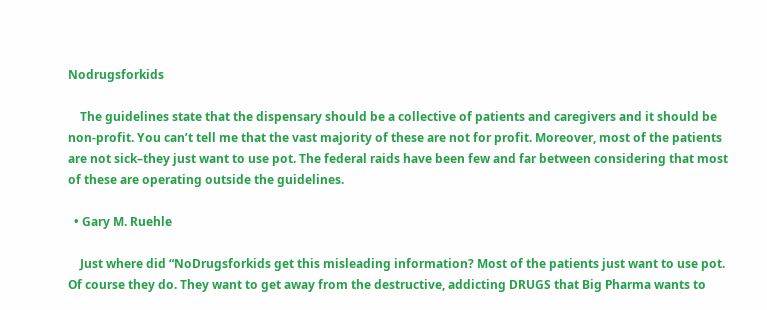Nodrugsforkids

    The guidelines state that the dispensary should be a collective of patients and caregivers and it should be non-profit. You can’t tell me that the vast majority of these are not for profit. Moreover, most of the patients are not sick–they just want to use pot. The federal raids have been few and far between considering that most of these are operating outside the guidelines.

  • Gary M. Ruehle

    Just where did “NoDrugsforkids get this misleading information? Most of the patients just want to use pot. Of course they do. They want to get away from the destructive, addicting DRUGS that Big Pharma wants to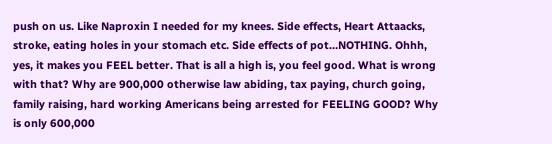push on us. Like Naproxin I needed for my knees. Side effects, Heart Attaacks, stroke, eating holes in your stomach etc. Side effects of pot…NOTHING. Ohhh, yes, it makes you FEEL better. That is all a high is, you feel good. What is wrong with that? Why are 900,000 otherwise law abiding, tax paying, church going, family raising, hard working Americans being arrested for FEELING GOOD? Why is only 600,000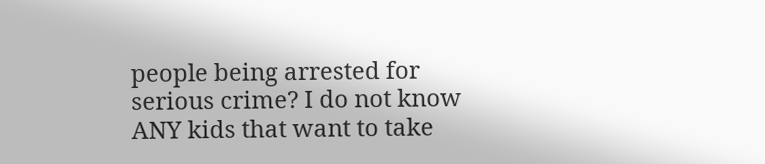people being arrested for serious crime? I do not know ANY kids that want to take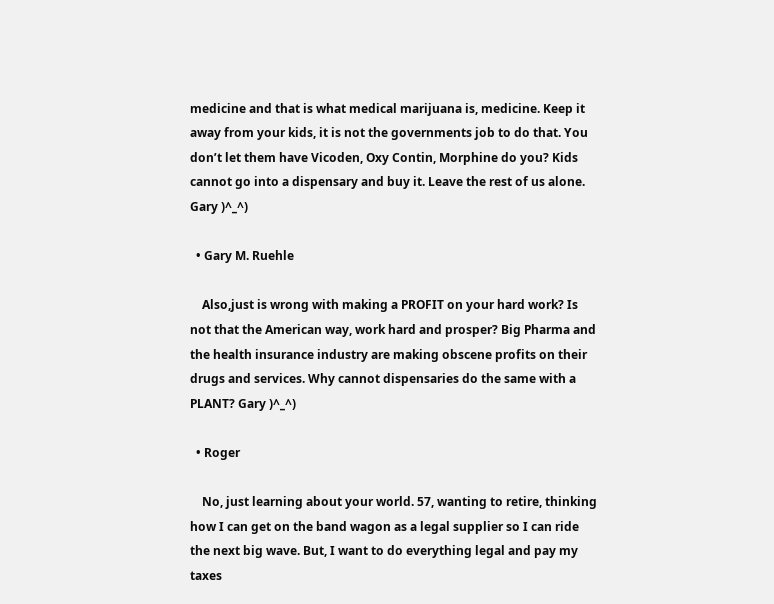medicine and that is what medical marijuana is, medicine. Keep it away from your kids, it is not the governments job to do that. You don’t let them have Vicoden, Oxy Contin, Morphine do you? Kids cannot go into a dispensary and buy it. Leave the rest of us alone. Gary )^_^)

  • Gary M. Ruehle

    Also,just is wrong with making a PROFIT on your hard work? Is not that the American way, work hard and prosper? Big Pharma and the health insurance industry are making obscene profits on their drugs and services. Why cannot dispensaries do the same with a PLANT? Gary )^_^)

  • Roger

    No, just learning about your world. 57, wanting to retire, thinking how I can get on the band wagon as a legal supplier so I can ride the next big wave. But, I want to do everything legal and pay my taxes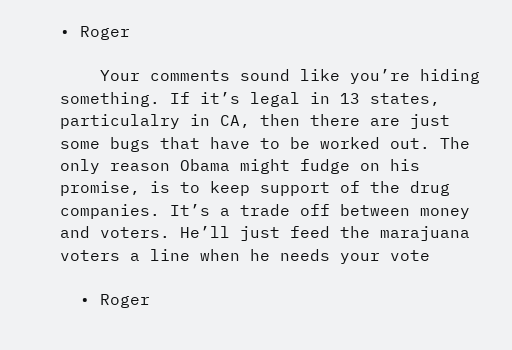• Roger

    Your comments sound like you’re hiding something. If it’s legal in 13 states, particulalry in CA, then there are just some bugs that have to be worked out. The only reason Obama might fudge on his promise, is to keep support of the drug companies. It’s a trade off between money and voters. He’ll just feed the marajuana voters a line when he needs your vote

  • Roger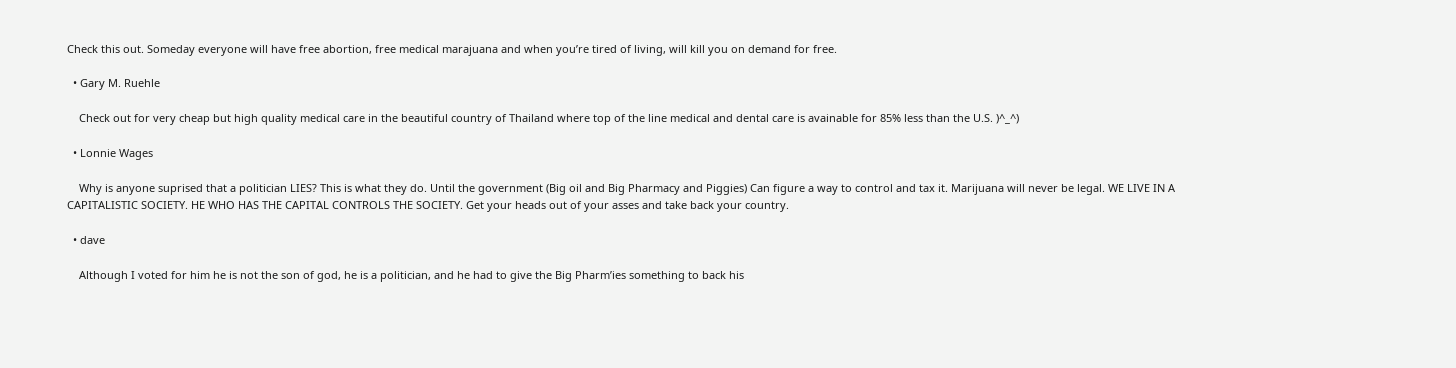Check this out. Someday everyone will have free abortion, free medical marajuana and when you’re tired of living, will kill you on demand for free.

  • Gary M. Ruehle

    Check out for very cheap but high quality medical care in the beautiful country of Thailand where top of the line medical and dental care is avainable for 85% less than the U.S. )^_^)

  • Lonnie Wages

    Why is anyone suprised that a politician LIES? This is what they do. Until the government (Big oil and Big Pharmacy and Piggies) Can figure a way to control and tax it. Marijuana will never be legal. WE LIVE IN A CAPITALISTIC SOCIETY. HE WHO HAS THE CAPITAL CONTROLS THE SOCIETY. Get your heads out of your asses and take back your country.

  • dave

    Although I voted for him he is not the son of god, he is a politician, and he had to give the Big Pharm’ies something to back his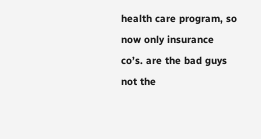health care program, so now only insurance co’s. are the bad guys not the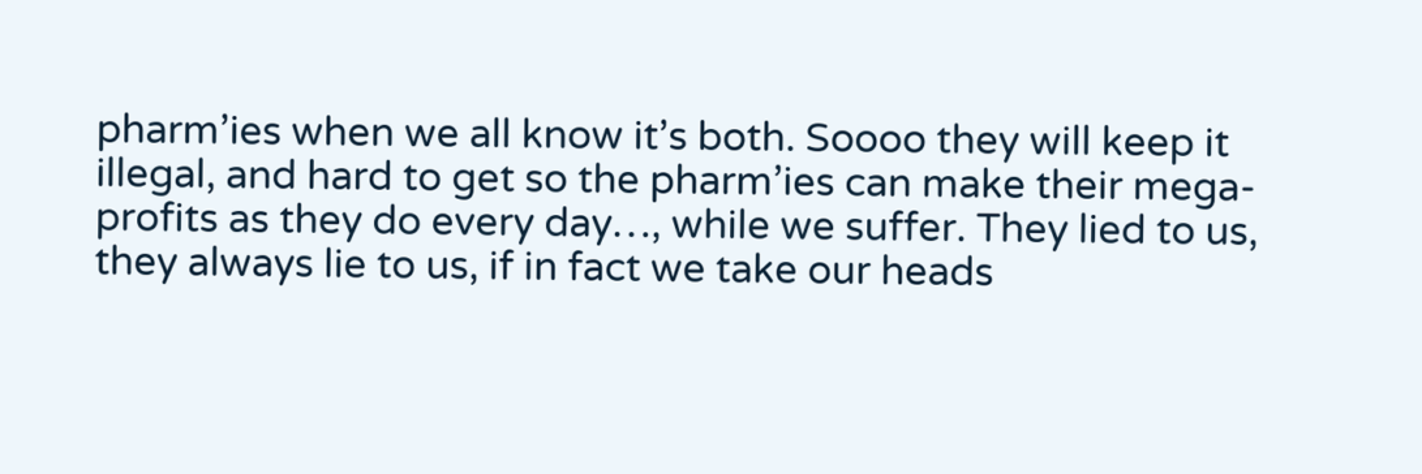pharm’ies when we all know it’s both. Soooo they will keep it illegal, and hard to get so the pharm’ies can make their mega-profits as they do every day…, while we suffer. They lied to us, they always lie to us, if in fact we take our heads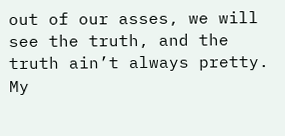out of our asses, we will see the truth, and the truth ain’t always pretty. My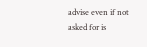advise even if not asked for is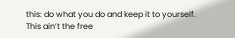this: do what you do and keep it to yourself. This ain’t the free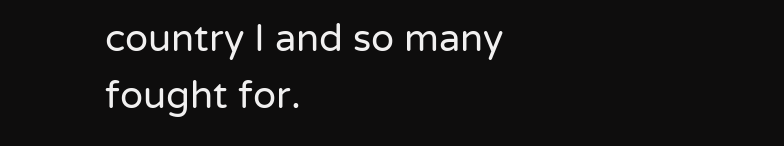country I and so many fought for.